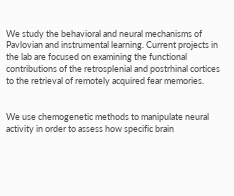We study the behavioral and neural mechanisms of Pavlovian and instrumental learning. Current projects in the lab are focused on examining the functional contributions of the retrosplenial and postrhinal cortices to the retrieval of remotely acquired fear memories.


We use chemogenetic methods to manipulate neural activity in order to assess how specific brain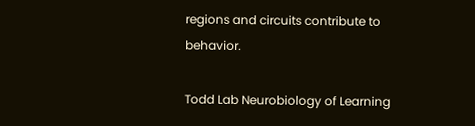regions and circuits contribute to behavior.

Todd Lab Neurobiology of Learning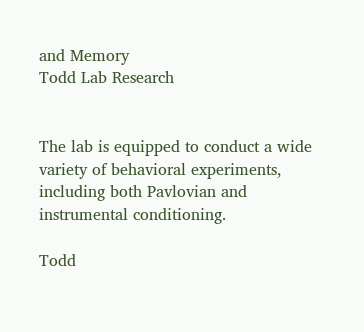and Memory
Todd Lab Research


The lab is equipped to conduct a wide variety of behavioral experiments, including both Pavlovian and instrumental conditioning.

Todd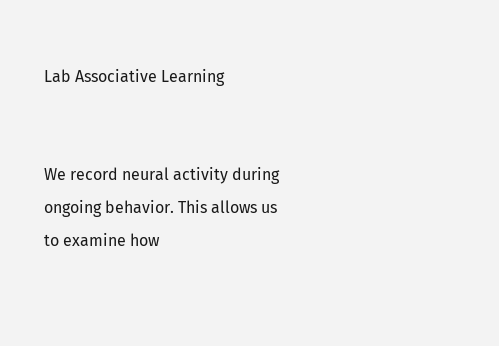Lab Associative Learning


We record neural activity during ongoing behavior. This allows us to examine how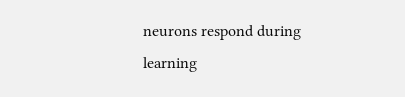neurons respond during learning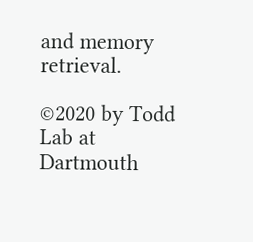and memory retrieval.

©2020 by Todd Lab at Dartmouth